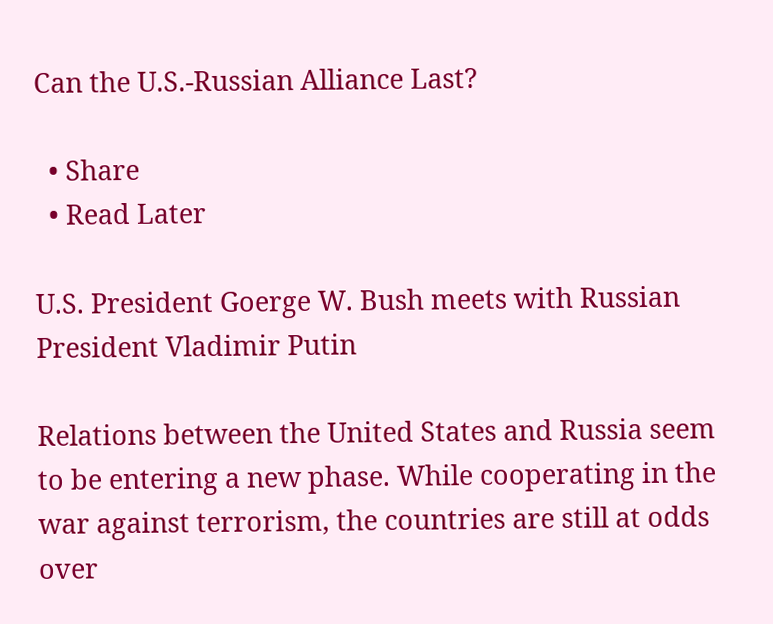Can the U.S.-Russian Alliance Last?

  • Share
  • Read Later

U.S. President Goerge W. Bush meets with Russian President Vladimir Putin

Relations between the United States and Russia seem to be entering a new phase. While cooperating in the war against terrorism, the countries are still at odds over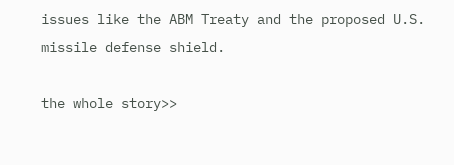issues like the ABM Treaty and the proposed U.S. missile defense shield.

the whole story>>